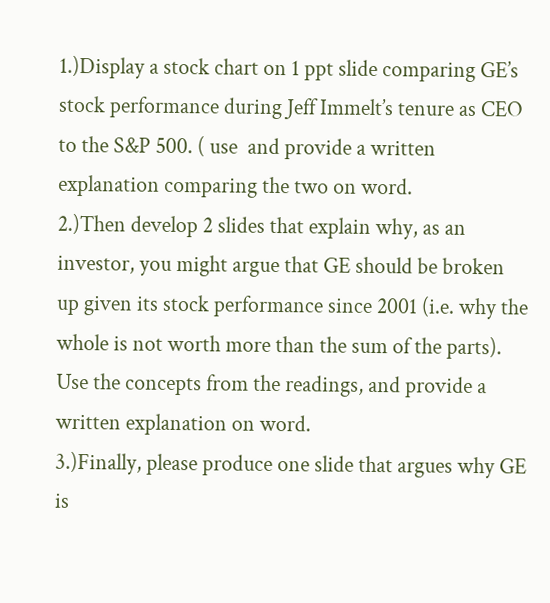1.)Display a stock chart on 1 ppt slide comparing GE’s stock performance during Jeff Immelt’s tenure as CEO to the S&P 500. ( use  and provide a written explanation comparing the two on word.
2.)Then develop 2 slides that explain why, as an investor, you might argue that GE should be broken up given its stock performance since 2001 (i.e. why the whole is not worth more than the sum of the parts). Use the concepts from the readings, and provide a written explanation on word.
3.)Finally, please produce one slide that argues why GE is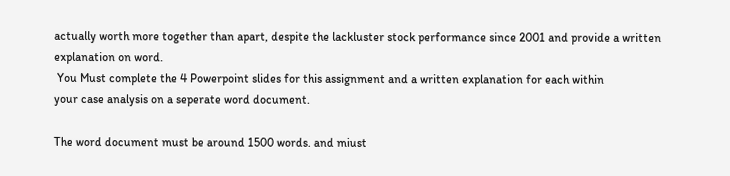actually worth more together than apart, despite the lackluster stock performance since 2001 and provide a written explanation on word.
 You Must complete the 4 Powerpoint slides for this assignment and a written explanation for each within
your case analysis on a seperate word document.

The word document must be around 1500 words. and miust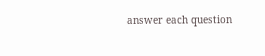answer each question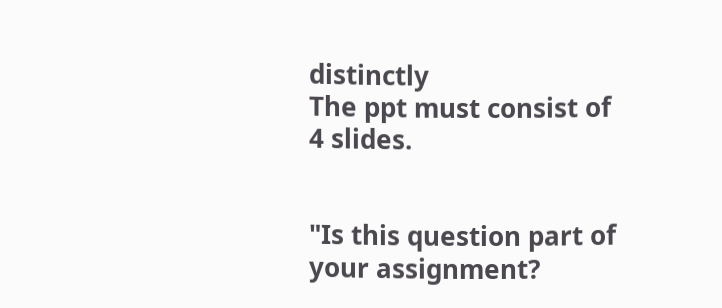distinctly
The ppt must consist of 4 slides.


"Is this question part of your assignment?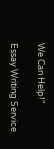We Can Help!"

Essay Writing Service